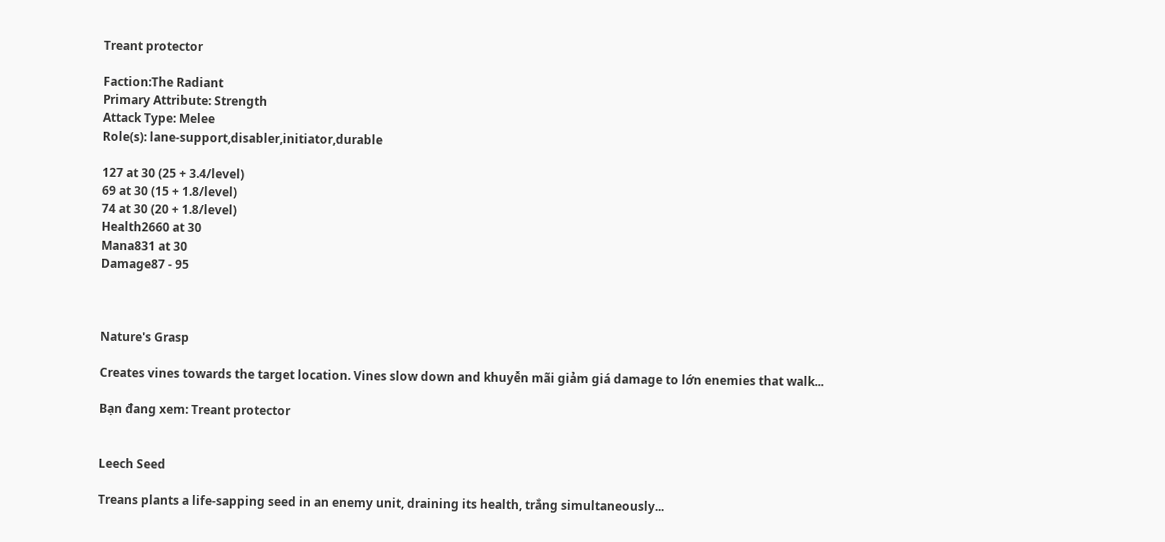Treant protector

Faction:The Radiant
Primary Attribute: Strength
Attack Type: Melee
Role(s): lane-support,disabler,initiator,durable

127 at 30 (25 + 3.4/level)
69 at 30 (15 + 1.8/level)
74 at 30 (20 + 1.8/level)
Health2660 at 30
Mana831 at 30
Damage87 - 95



Nature's Grasp

Creates vines towards the target location. Vines slow down and khuyễn mãi giảm giá damage to lớn enemies that walk...

Bạn đang xem: Treant protector


Leech Seed

Treans plants a life-sapping seed in an enemy unit, draining its health, trắng simultaneously...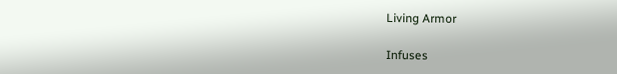Living Armor

Infuses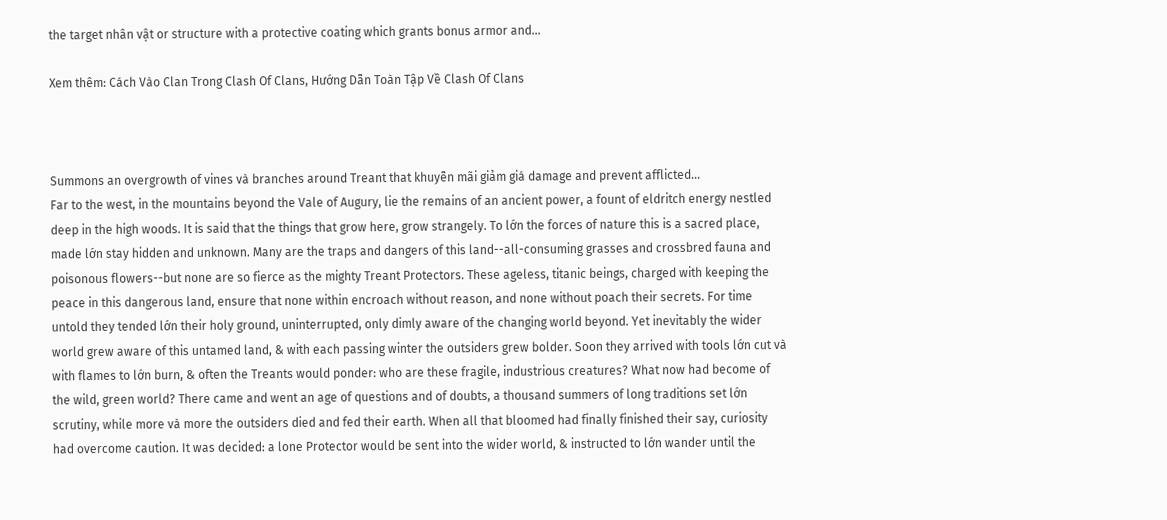the target nhân vật or structure with a protective coating which grants bonus armor and...

Xem thêm: Cách Vào Clan Trong Clash Of Clans, Hướng Dẫn Toàn Tập Về Clash Of Clans



Summons an overgrowth of vines và branches around Treant that khuyễn mãi giảm giá damage and prevent afflicted...
Far to the west, in the mountains beyond the Vale of Augury, lie the remains of an ancient power, a fount of eldritch energy nestled deep in the high woods. It is said that the things that grow here, grow strangely. To lớn the forces of nature this is a sacred place, made lớn stay hidden and unknown. Many are the traps and dangers of this land--all-consuming grasses and crossbred fauna and poisonous flowers--but none are so fierce as the mighty Treant Protectors. These ageless, titanic beings, charged with keeping the peace in this dangerous land, ensure that none within encroach without reason, and none without poach their secrets. For time untold they tended lớn their holy ground, uninterrupted, only dimly aware of the changing world beyond. Yet inevitably the wider world grew aware of this untamed land, & with each passing winter the outsiders grew bolder. Soon they arrived with tools lớn cut và with flames to lớn burn, & often the Treants would ponder: who are these fragile, industrious creatures? What now had become of the wild, green world? There came and went an age of questions and of doubts, a thousand summers of long traditions set lớn scrutiny, while more và more the outsiders died and fed their earth. When all that bloomed had finally finished their say, curiosity had overcome caution. It was decided: a lone Protector would be sent into the wider world, & instructed to lớn wander until the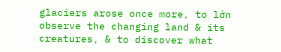glaciers arose once more, to lớn observe the changing land & its creatures, & to discover what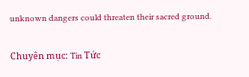unknown dangers could threaten their sacred ground.

Chuyên mục: Tin Tức